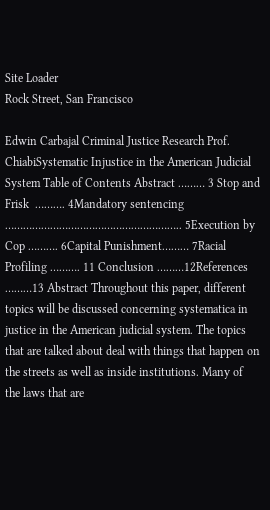Site Loader
Rock Street, San Francisco

Edwin Carbajal Criminal Justice Research Prof. ChiabiSystematic Injustice in the American Judicial System Table of Contents Abstract ……… 3 Stop and Frisk  ………. 4Mandatory sentencing ………………………………………………….. 5Execution by Cop ………. 6Capital Punishment……… 7Racial Profiling ………. 11 Conclusion ………12References ………13 Abstract Throughout this paper, different topics will be discussed concerning systematica in justice in the American judicial system. The topics that are talked about deal with things that happen on the streets as well as inside institutions. Many of the laws that are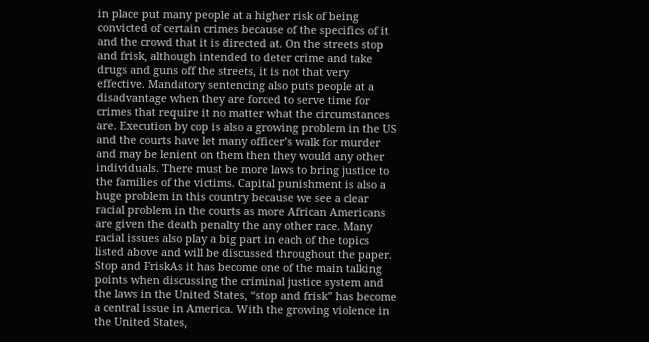in place put many people at a higher risk of being convicted of certain crimes because of the specifics of it and the crowd that it is directed at. On the streets stop and frisk, although intended to deter crime and take drugs and guns off the streets, it is not that very effective. Mandatory sentencing also puts people at a disadvantage when they are forced to serve time for crimes that require it no matter what the circumstances are. Execution by cop is also a growing problem in the US and the courts have let many officer’s walk for murder and may be lenient on them then they would any other individuals. There must be more laws to bring justice to the families of the victims. Capital punishment is also a huge problem in this country because we see a clear racial problem in the courts as more African Americans are given the death penalty the any other race. Many racial issues also play a big part in each of the topics listed above and will be discussed throughout the paper.   Stop and FriskAs it has become one of the main talking points when discussing the criminal justice system and the laws in the United States, “stop and frisk” has become a central issue in America. With the growing violence in the United States,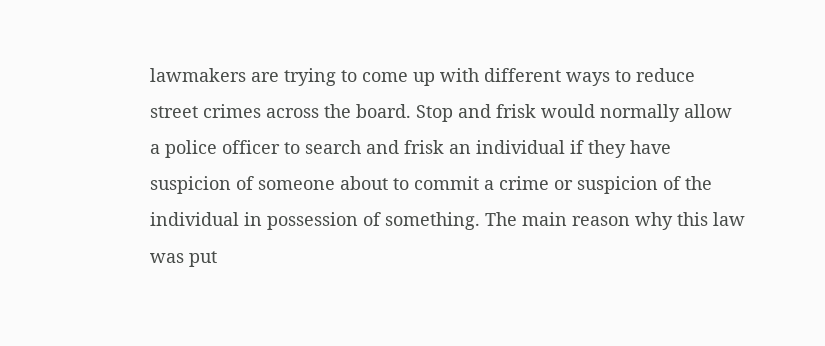lawmakers are trying to come up with different ways to reduce street crimes across the board. Stop and frisk would normally allow a police officer to search and frisk an individual if they have suspicion of someone about to commit a crime or suspicion of the individual in possession of something. The main reason why this law was put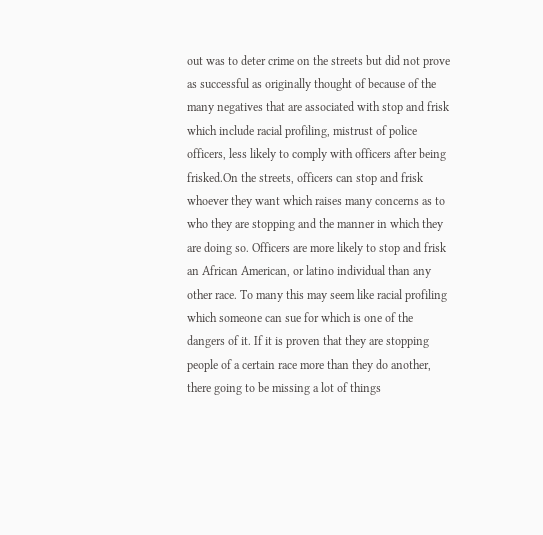out was to deter crime on the streets but did not prove as successful as originally thought of because of the many negatives that are associated with stop and frisk which include racial profiling, mistrust of police officers, less likely to comply with officers after being frisked.On the streets, officers can stop and frisk whoever they want which raises many concerns as to who they are stopping and the manner in which they are doing so. Officers are more likely to stop and frisk an African American, or latino individual than any other race. To many this may seem like racial profiling which someone can sue for which is one of the dangers of it. If it is proven that they are stopping people of a certain race more than they do another, there going to be missing a lot of things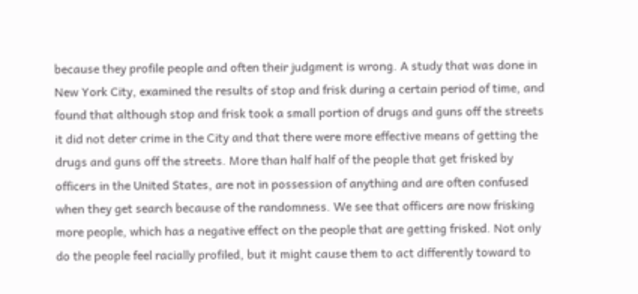because they profile people and often their judgment is wrong. A study that was done in New York City, examined the results of stop and frisk during a certain period of time, and found that although stop and frisk took a small portion of drugs and guns off the streets it did not deter crime in the City and that there were more effective means of getting the drugs and guns off the streets. More than half half of the people that get frisked by officers in the United States, are not in possession of anything and are often confused when they get search because of the randomness. We see that officers are now frisking more people, which has a negative effect on the people that are getting frisked. Not only do the people feel racially profiled, but it might cause them to act differently toward to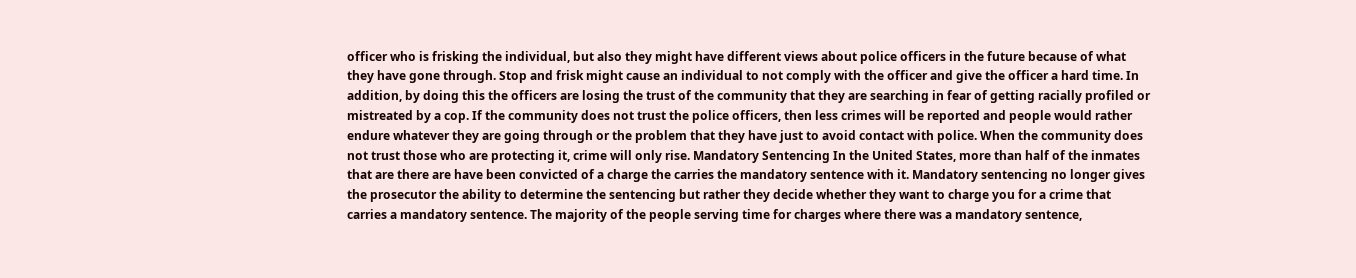officer who is frisking the individual, but also they might have different views about police officers in the future because of what they have gone through. Stop and frisk might cause an individual to not comply with the officer and give the officer a hard time. In addition, by doing this the officers are losing the trust of the community that they are searching in fear of getting racially profiled or mistreated by a cop. If the community does not trust the police officers, then less crimes will be reported and people would rather endure whatever they are going through or the problem that they have just to avoid contact with police. When the community does not trust those who are protecting it, crime will only rise. Mandatory Sentencing In the United States, more than half of the inmates that are there are have been convicted of a charge the carries the mandatory sentence with it. Mandatory sentencing no longer gives the prosecutor the ability to determine the sentencing but rather they decide whether they want to charge you for a crime that carries a mandatory sentence. The majority of the people serving time for charges where there was a mandatory sentence,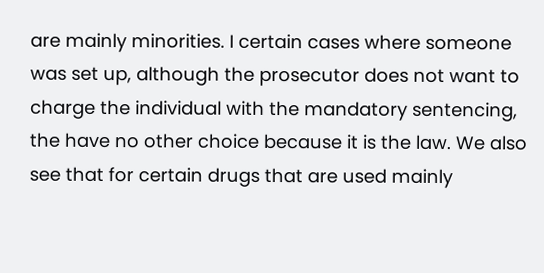are mainly minorities. I certain cases where someone was set up, although the prosecutor does not want to charge the individual with the mandatory sentencing, the have no other choice because it is the law. We also see that for certain drugs that are used mainly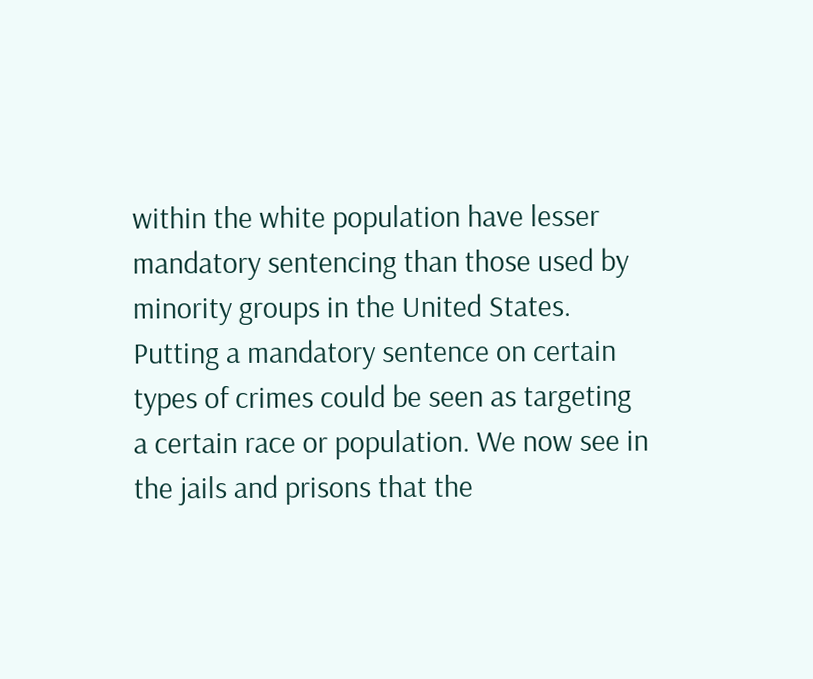within the white population have lesser mandatory sentencing than those used by minority groups in the United States. Putting a mandatory sentence on certain types of crimes could be seen as targeting a certain race or population. We now see in the jails and prisons that the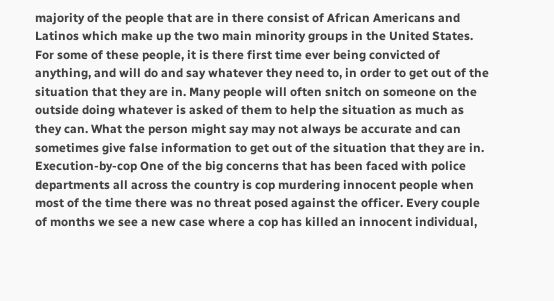majority of the people that are in there consist of African Americans and Latinos which make up the two main minority groups in the United States. For some of these people, it is there first time ever being convicted of anything, and will do and say whatever they need to, in order to get out of the situation that they are in. Many people will often snitch on someone on the outside doing whatever is asked of them to help the situation as much as they can. What the person might say may not always be accurate and can sometimes give false information to get out of the situation that they are in. Execution-by-cop One of the big concerns that has been faced with police departments all across the country is cop murdering innocent people when most of the time there was no threat posed against the officer. Every couple of months we see a new case where a cop has killed an innocent individual,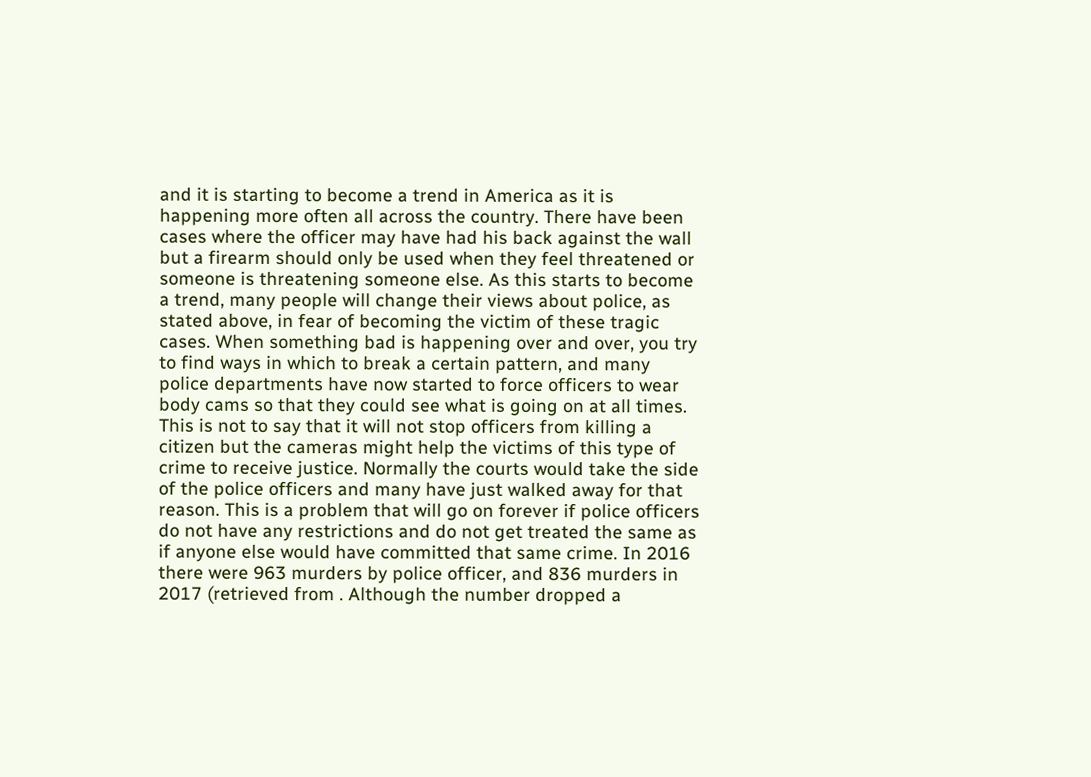and it is starting to become a trend in America as it is happening more often all across the country. There have been cases where the officer may have had his back against the wall but a firearm should only be used when they feel threatened or someone is threatening someone else. As this starts to become a trend, many people will change their views about police, as stated above, in fear of becoming the victim of these tragic cases. When something bad is happening over and over, you try to find ways in which to break a certain pattern, and many police departments have now started to force officers to wear body cams so that they could see what is going on at all times. This is not to say that it will not stop officers from killing a citizen but the cameras might help the victims of this type of crime to receive justice. Normally the courts would take the side of the police officers and many have just walked away for that reason. This is a problem that will go on forever if police officers do not have any restrictions and do not get treated the same as if anyone else would have committed that same crime. In 2016 there were 963 murders by police officer, and 836 murders in 2017 (retrieved from . Although the number dropped a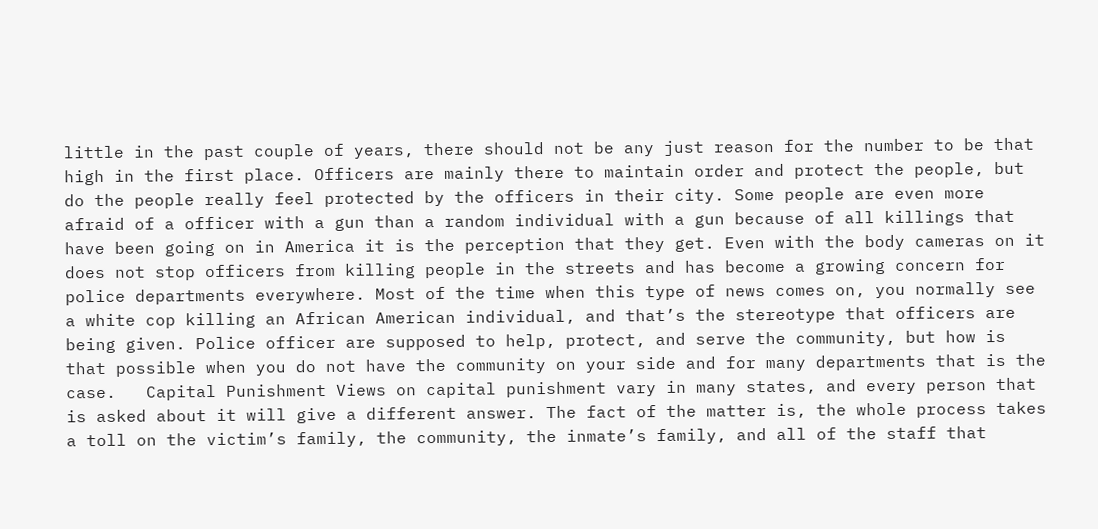little in the past couple of years, there should not be any just reason for the number to be that high in the first place. Officers are mainly there to maintain order and protect the people, but do the people really feel protected by the officers in their city. Some people are even more afraid of a officer with a gun than a random individual with a gun because of all killings that have been going on in America it is the perception that they get. Even with the body cameras on it does not stop officers from killing people in the streets and has become a growing concern for police departments everywhere. Most of the time when this type of news comes on, you normally see a white cop killing an African American individual, and that’s the stereotype that officers are being given. Police officer are supposed to help, protect, and serve the community, but how is that possible when you do not have the community on your side and for many departments that is the case.   Capital Punishment Views on capital punishment vary in many states, and every person that is asked about it will give a different answer. The fact of the matter is, the whole process takes a toll on the victim’s family, the community, the inmate’s family, and all of the staff that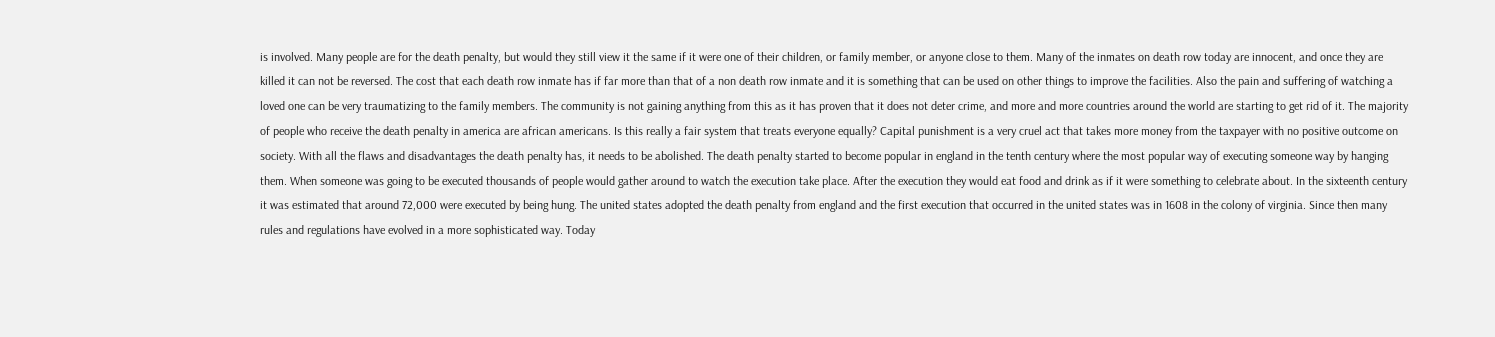is involved. Many people are for the death penalty, but would they still view it the same if it were one of their children, or family member, or anyone close to them. Many of the inmates on death row today are innocent, and once they are killed it can not be reversed. The cost that each death row inmate has if far more than that of a non death row inmate and it is something that can be used on other things to improve the facilities. Also the pain and suffering of watching a loved one can be very traumatizing to the family members. The community is not gaining anything from this as it has proven that it does not deter crime, and more and more countries around the world are starting to get rid of it. The majority of people who receive the death penalty in america are african americans. Is this really a fair system that treats everyone equally? Capital punishment is a very cruel act that takes more money from the taxpayer with no positive outcome on society. With all the flaws and disadvantages the death penalty has, it needs to be abolished. The death penalty started to become popular in england in the tenth century where the most popular way of executing someone way by hanging them. When someone was going to be executed thousands of people would gather around to watch the execution take place. After the execution they would eat food and drink as if it were something to celebrate about. In the sixteenth century it was estimated that around 72,000 were executed by being hung. The united states adopted the death penalty from england and the first execution that occurred in the united states was in 1608 in the colony of virginia. Since then many rules and regulations have evolved in a more sophisticated way. Today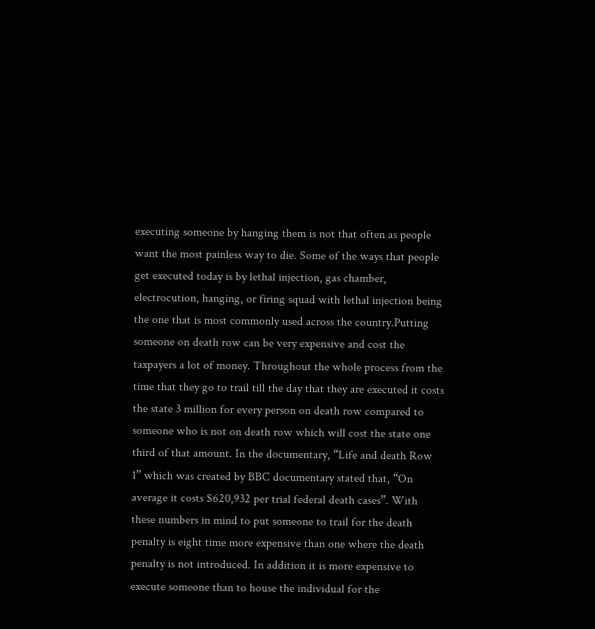executing someone by hanging them is not that often as people want the most painless way to die. Some of the ways that people get executed today is by lethal injection, gas chamber, electrocution, hanging, or firing squad with lethal injection being the one that is most commonly used across the country.Putting someone on death row can be very expensive and cost the taxpayers a lot of money. Throughout the whole process from the time that they go to trail till the day that they are executed it costs the state 3 million for every person on death row compared to someone who is not on death row which will cost the state one third of that amount. In the documentary, “Life and death Row 1” which was created by BBC documentary stated that, “On average it costs $620,932 per trial federal death cases”. With these numbers in mind to put someone to trail for the death penalty is eight time more expensive than one where the death penalty is not introduced. In addition it is more expensive to execute someone than to house the individual for the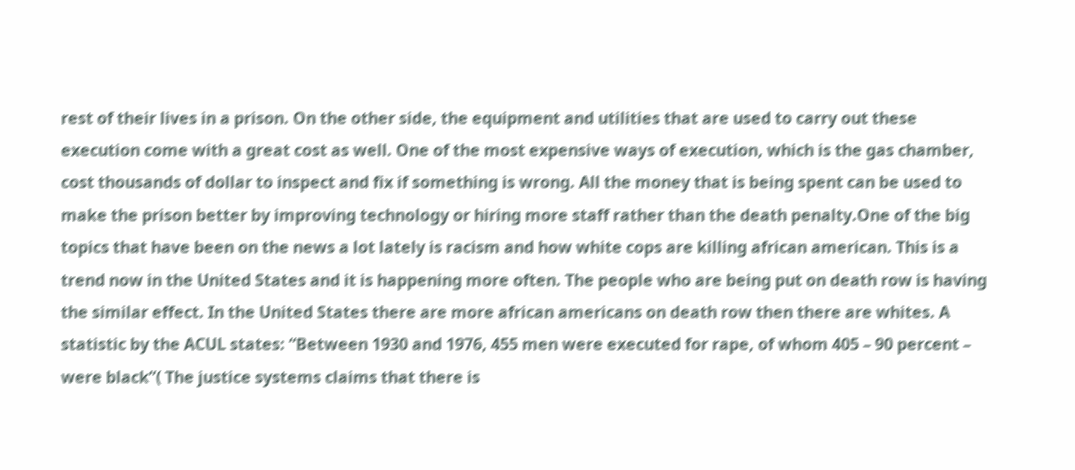rest of their lives in a prison. On the other side, the equipment and utilities that are used to carry out these execution come with a great cost as well. One of the most expensive ways of execution, which is the gas chamber, cost thousands of dollar to inspect and fix if something is wrong. All the money that is being spent can be used to make the prison better by improving technology or hiring more staff rather than the death penalty.One of the big topics that have been on the news a lot lately is racism and how white cops are killing african american. This is a trend now in the United States and it is happening more often. The people who are being put on death row is having the similar effect. In the United States there are more african americans on death row then there are whites. A statistic by the ACUL states: “Between 1930 and 1976, 455 men were executed for rape, of whom 405 – 90 percent – were black”( The justice systems claims that there is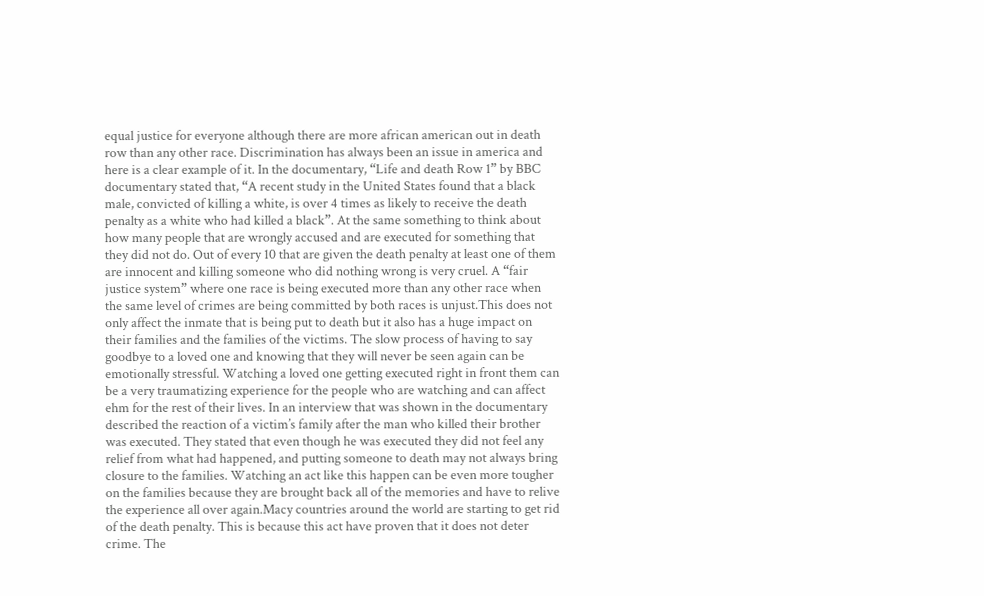equal justice for everyone although there are more african american out in death row than any other race. Discrimination has always been an issue in america and here is a clear example of it. In the documentary, “Life and death Row 1” by BBC documentary stated that, “A recent study in the United States found that a black male, convicted of killing a white, is over 4 times as likely to receive the death penalty as a white who had killed a black”. At the same something to think about how many people that are wrongly accused and are executed for something that they did not do. Out of every 10 that are given the death penalty at least one of them are innocent and killing someone who did nothing wrong is very cruel. A “fair justice system” where one race is being executed more than any other race when the same level of crimes are being committed by both races is unjust.This does not only affect the inmate that is being put to death but it also has a huge impact on their families and the families of the victims. The slow process of having to say goodbye to a loved one and knowing that they will never be seen again can be emotionally stressful. Watching a loved one getting executed right in front them can be a very traumatizing experience for the people who are watching and can affect ehm for the rest of their lives. In an interview that was shown in the documentary described the reaction of a victim’s family after the man who killed their brother was executed. They stated that even though he was executed they did not feel any relief from what had happened, and putting someone to death may not always bring closure to the families. Watching an act like this happen can be even more tougher on the families because they are brought back all of the memories and have to relive the experience all over again.Macy countries around the world are starting to get rid of the death penalty. This is because this act have proven that it does not deter crime. The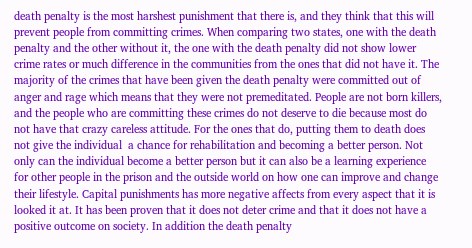death penalty is the most harshest punishment that there is, and they think that this will prevent people from committing crimes. When comparing two states, one with the death penalty and the other without it, the one with the death penalty did not show lower crime rates or much difference in the communities from the ones that did not have it. The majority of the crimes that have been given the death penalty were committed out of anger and rage which means that they were not premeditated. People are not born killers, and the people who are committing these crimes do not deserve to die because most do not have that crazy careless attitude. For the ones that do, putting them to death does not give the individual  a chance for rehabilitation and becoming a better person. Not only can the individual become a better person but it can also be a learning experience for other people in the prison and the outside world on how one can improve and change their lifestyle. Capital punishments has more negative affects from every aspect that it is looked it at. It has been proven that it does not deter crime and that it does not have a positive outcome on society. In addition the death penalty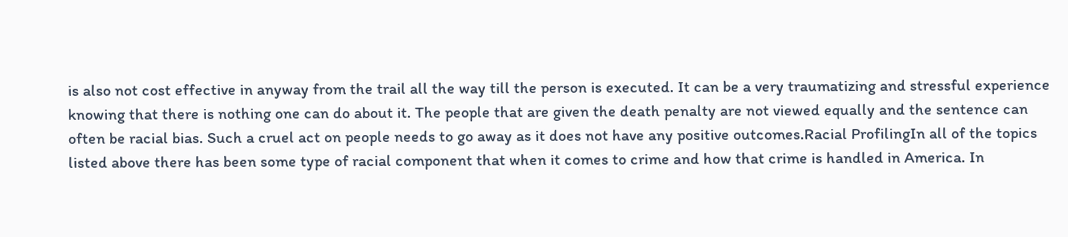is also not cost effective in anyway from the trail all the way till the person is executed. It can be a very traumatizing and stressful experience knowing that there is nothing one can do about it. The people that are given the death penalty are not viewed equally and the sentence can often be racial bias. Such a cruel act on people needs to go away as it does not have any positive outcomes.Racial ProfilingIn all of the topics listed above there has been some type of racial component that when it comes to crime and how that crime is handled in America. In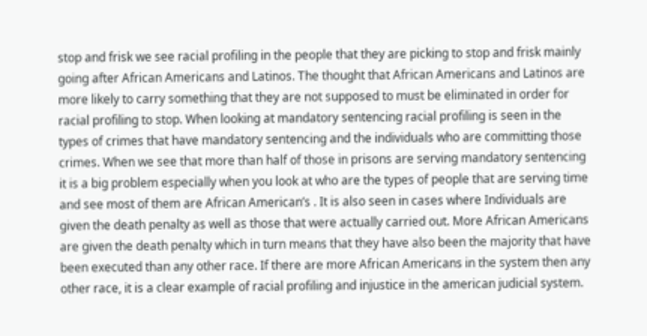stop and frisk we see racial profiling in the people that they are picking to stop and frisk mainly going after African Americans and Latinos. The thought that African Americans and Latinos are more likely to carry something that they are not supposed to must be eliminated in order for racial profiling to stop. When looking at mandatory sentencing racial profiling is seen in the types of crimes that have mandatory sentencing and the individuals who are committing those crimes. When we see that more than half of those in prisons are serving mandatory sentencing it is a big problem especially when you look at who are the types of people that are serving time and see most of them are African American’s . It is also seen in cases where Individuals are given the death penalty as well as those that were actually carried out. More African Americans are given the death penalty which in turn means that they have also been the majority that have been executed than any other race. If there are more African Americans in the system then any other race, it is a clear example of racial profiling and injustice in the american judicial system.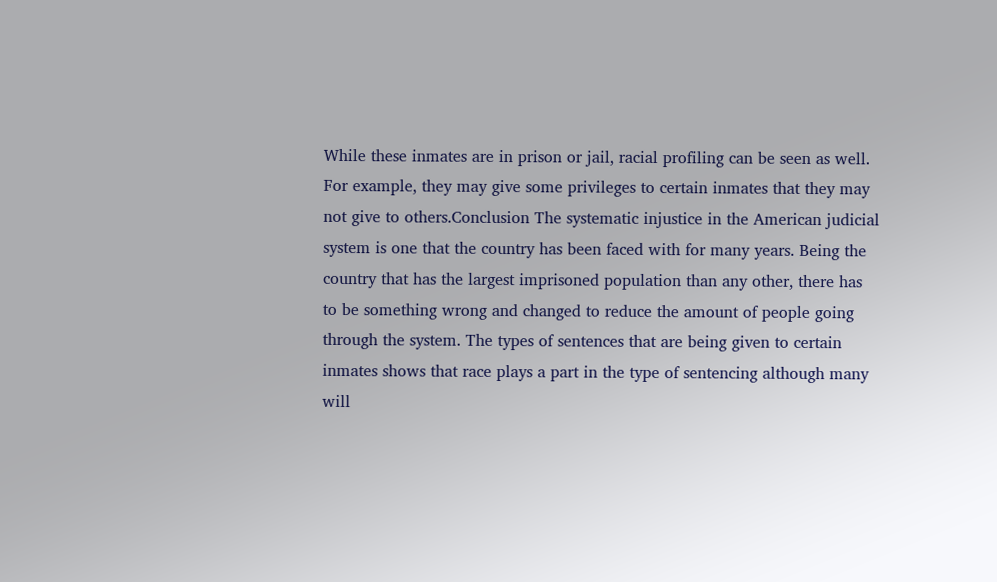While these inmates are in prison or jail, racial profiling can be seen as well. For example, they may give some privileges to certain inmates that they may not give to others.Conclusion The systematic injustice in the American judicial system is one that the country has been faced with for many years. Being the country that has the largest imprisoned population than any other, there has to be something wrong and changed to reduce the amount of people going through the system. The types of sentences that are being given to certain inmates shows that race plays a part in the type of sentencing although many will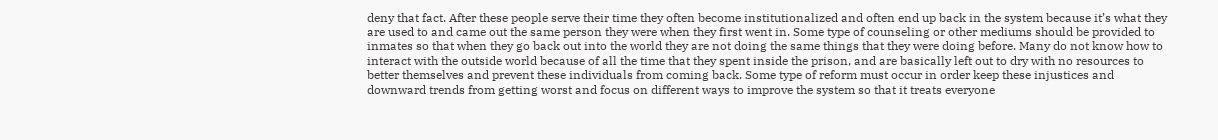deny that fact. After these people serve their time they often become institutionalized and often end up back in the system because it’s what they are used to and came out the same person they were when they first went in. Some type of counseling or other mediums should be provided to inmates so that when they go back out into the world they are not doing the same things that they were doing before. Many do not know how to interact with the outside world because of all the time that they spent inside the prison, and are basically left out to dry with no resources to better themselves and prevent these individuals from coming back. Some type of reform must occur in order keep these injustices and downward trends from getting worst and focus on different ways to improve the system so that it treats everyone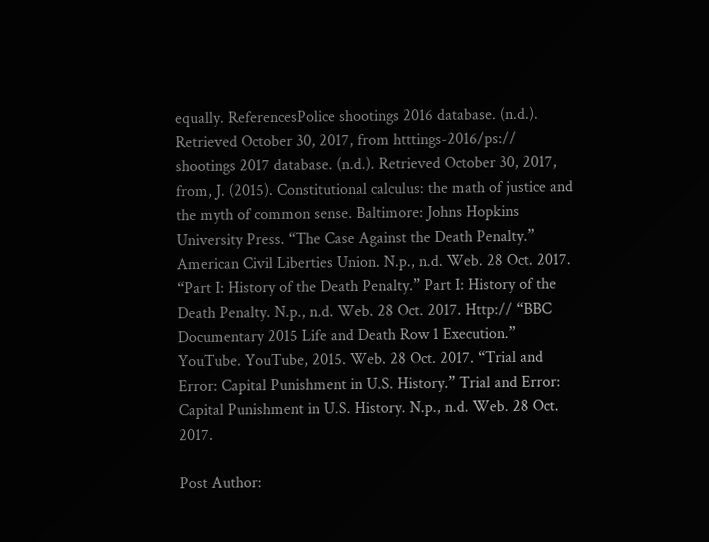equally. ReferencesPolice shootings 2016 database. (n.d.). Retrieved October 30, 2017, from htttings-2016/ps:// shootings 2017 database. (n.d.). Retrieved October 30, 2017, from, J. (2015). Constitutional calculus: the math of justice and the myth of common sense. Baltimore: Johns Hopkins University Press. “The Case Against the Death Penalty.” American Civil Liberties Union. N.p., n.d. Web. 28 Oct. 2017.  “Part I: History of the Death Penalty.” Part I: History of the Death Penalty. N.p., n.d. Web. 28 Oct. 2017. Http:// “BBC Documentary 2015 Life and Death Row 1 Execution.” YouTube. YouTube, 2015. Web. 28 Oct. 2017. “Trial and Error: Capital Punishment in U.S. History.” Trial and Error: Capital Punishment in U.S. History. N.p., n.d. Web. 28 Oct. 2017.

Post Author: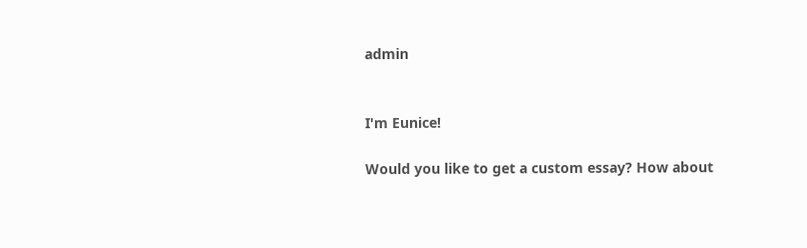admin


I'm Eunice!

Would you like to get a custom essay? How about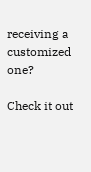receiving a customized one?

Check it out